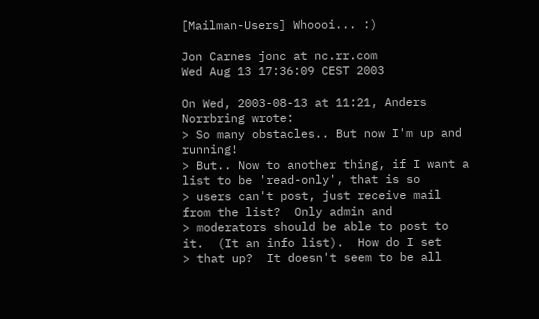[Mailman-Users] Whoooi... :)

Jon Carnes jonc at nc.rr.com
Wed Aug 13 17:36:09 CEST 2003

On Wed, 2003-08-13 at 11:21, Anders Norrbring wrote:
> So many obstacles.. But now I'm up and running!
> But.. Now to another thing, if I want a list to be 'read-only', that is so
> users can't post, just receive mail from the list?  Only admin and
> moderators should be able to post to it.  (It an info list).  How do I set
> that up?  It doesn't seem to be all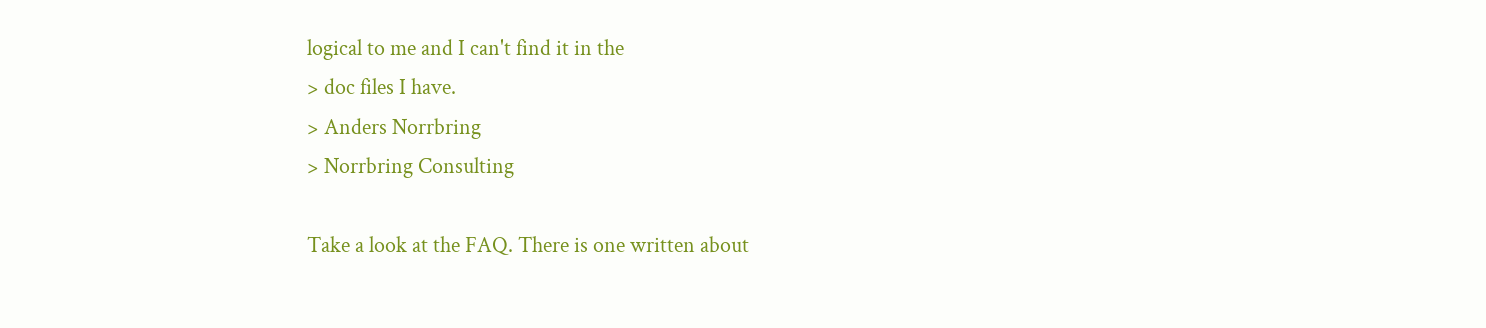logical to me and I can't find it in the
> doc files I have.
> Anders Norrbring
> Norrbring Consulting

Take a look at the FAQ. There is one written about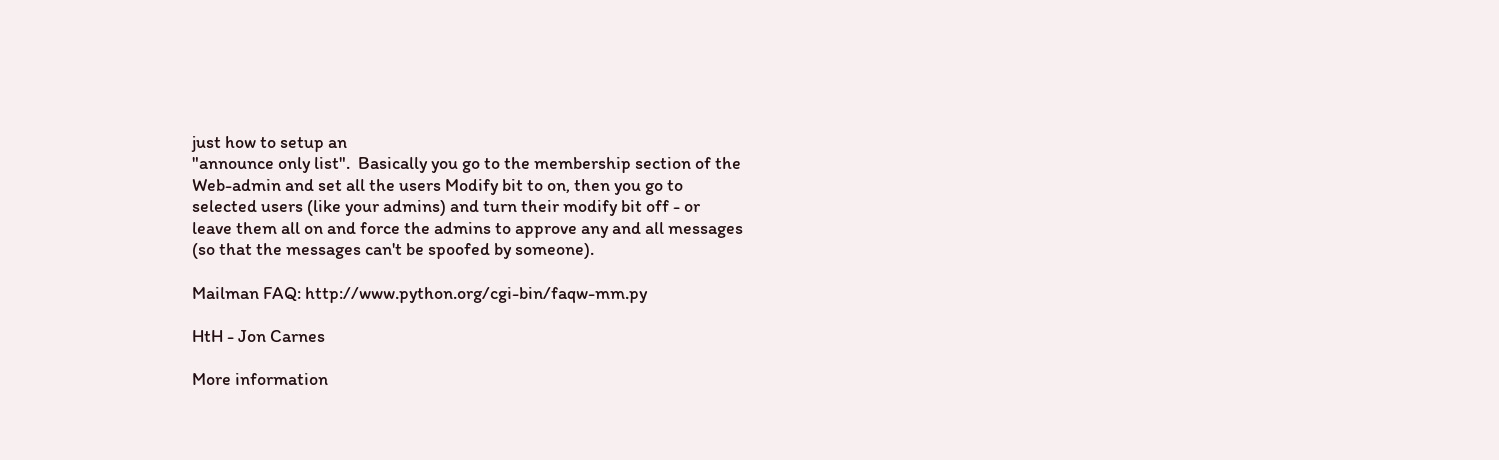just how to setup an
"announce only list".  Basically you go to the membership section of the
Web-admin and set all the users Modify bit to on, then you go to
selected users (like your admins) and turn their modify bit off - or
leave them all on and force the admins to approve any and all messages
(so that the messages can't be spoofed by someone).

Mailman FAQ: http://www.python.org/cgi-bin/faqw-mm.py

HtH - Jon Carnes

More information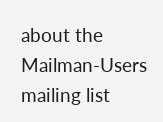about the Mailman-Users mailing list